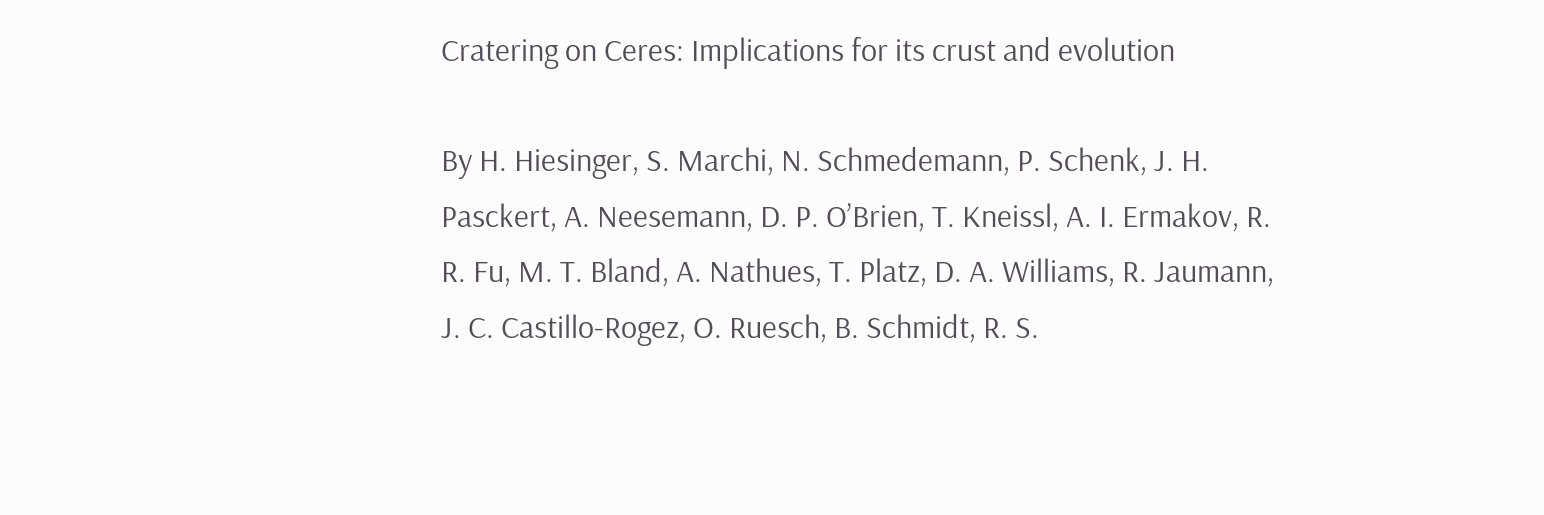Cratering on Ceres: Implications for its crust and evolution

By H. Hiesinger, S. Marchi, N. Schmedemann, P. Schenk, J. H. Pasckert, A. Neesemann, D. P. O’Brien, T. Kneissl, A. I. Ermakov, R. R. Fu, M. T. Bland, A. Nathues, T. Platz, D. A. Williams, R. Jaumann, J. C. Castillo-Rogez, O. Ruesch, B. Schmidt, R. S.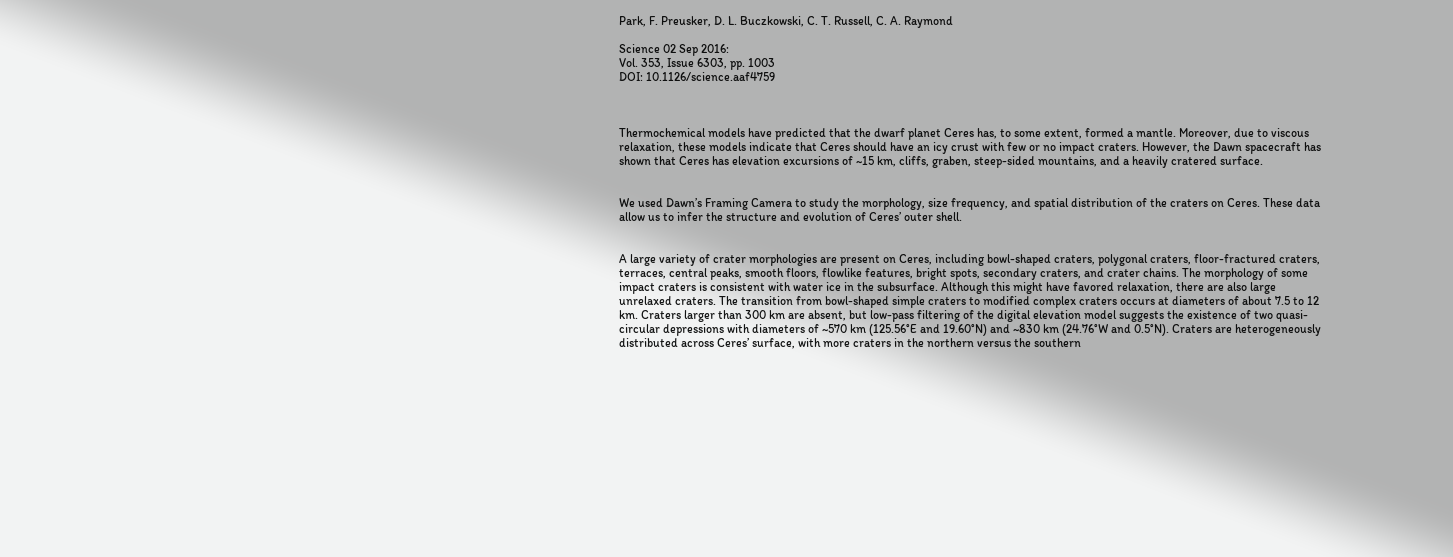Park, F. Preusker, D. L. Buczkowski, C. T. Russell, C. A. Raymond

Science 02 Sep 2016:
Vol. 353, Issue 6303, pp. 1003
DOI: 10.1126/science.aaf4759



Thermochemical models have predicted that the dwarf planet Ceres has, to some extent, formed a mantle. Moreover, due to viscous relaxation, these models indicate that Ceres should have an icy crust with few or no impact craters. However, the Dawn spacecraft has shown that Ceres has elevation excursions of ~15 km, cliffs, graben, steep-sided mountains, and a heavily cratered surface.


We used Dawn’s Framing Camera to study the morphology, size frequency, and spatial distribution of the craters on Ceres. These data allow us to infer the structure and evolution of Ceres’ outer shell.


A large variety of crater morphologies are present on Ceres, including bowl-shaped craters, polygonal craters, floor-fractured craters, terraces, central peaks, smooth floors, flowlike features, bright spots, secondary craters, and crater chains. The morphology of some impact craters is consistent with water ice in the subsurface. Although this might have favored relaxation, there are also large unrelaxed craters. The transition from bowl-shaped simple craters to modified complex craters occurs at diameters of about 7.5 to 12 km. Craters larger than 300 km are absent, but low-pass filtering of the digital elevation model suggests the existence of two quasi-circular depressions with diameters of ~570 km (125.56°E and 19.60°N) and ~830 km (24.76°W and 0.5°N). Craters are heterogeneously distributed across Ceres’ surface, with more craters in the northern versus the southern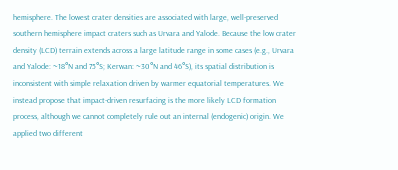hemisphere. The lowest crater densities are associated with large, well-preserved southern hemisphere impact craters such as Urvara and Yalode. Because the low crater density (LCD) terrain extends across a large latitude range in some cases (e.g., Urvara and Yalode: ~18°N and 75°S; Kerwan: ~30°N and 46°S), its spatial distribution is inconsistent with simple relaxation driven by warmer equatorial temperatures. We instead propose that impact-driven resurfacing is the more likely LCD formation process, although we cannot completely rule out an internal (endogenic) origin. We applied two different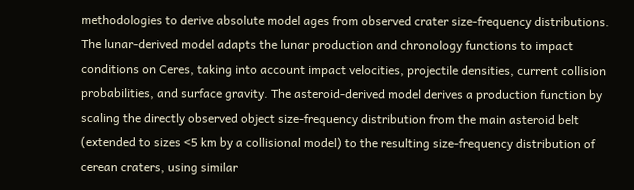methodologies to derive absolute model ages from observed crater size-frequency distributions. The lunar-derived model adapts the lunar production and chronology functions to impact conditions on Ceres, taking into account impact velocities, projectile densities, current collision probabilities, and surface gravity. The asteroid-derived model derives a production function by scaling the directly observed object size-frequency distribution from the main asteroid belt (extended to sizes <5 km by a collisional model) to the resulting size-frequency distribution of cerean craters, using similar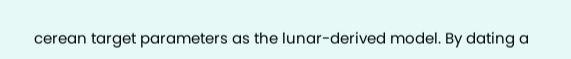cerean target parameters as the lunar-derived model. By dating a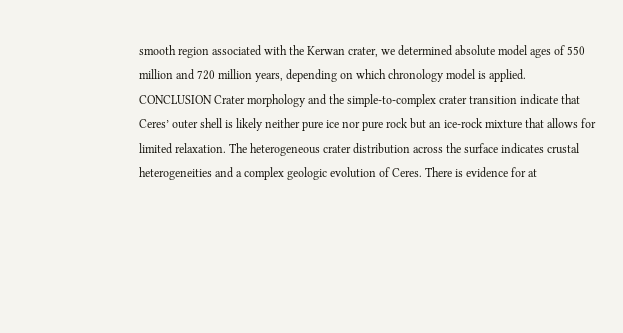smooth region associated with the Kerwan crater, we determined absolute model ages of 550 million and 720 million years, depending on which chronology model is applied. CONCLUSION Crater morphology and the simple-to-complex crater transition indicate that Ceres’ outer shell is likely neither pure ice nor pure rock but an ice-rock mixture that allows for limited relaxation. The heterogeneous crater distribution across the surface indicates crustal heterogeneities and a complex geologic evolution of Ceres. There is evidence for at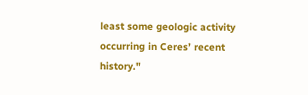least some geologic activity occurring in Ceres’ recent history."